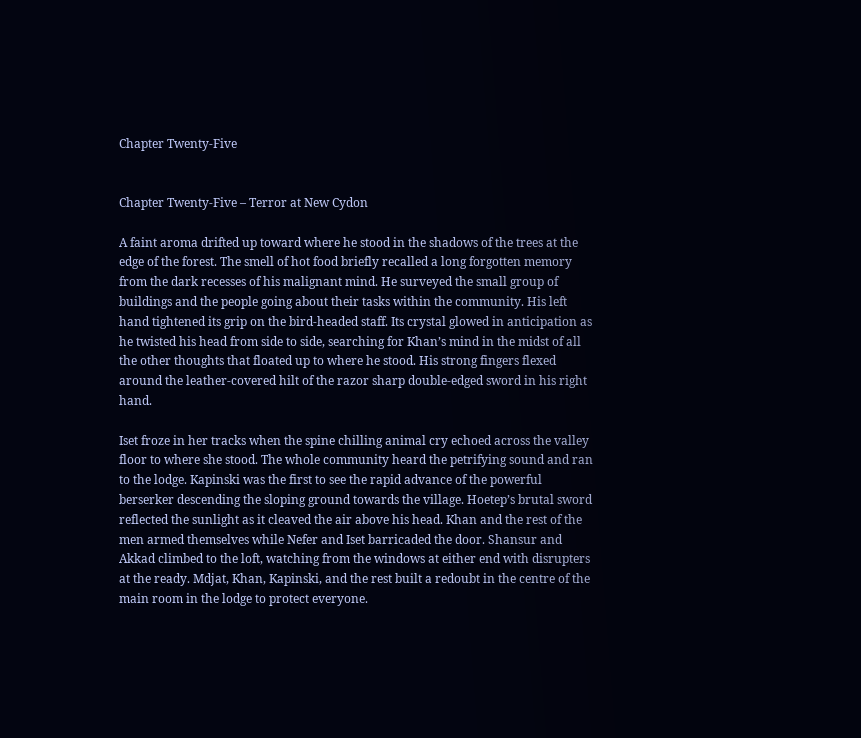Chapter Twenty-Five


Chapter Twenty-Five – Terror at New Cydon

A faint aroma drifted up toward where he stood in the shadows of the trees at the edge of the forest. The smell of hot food briefly recalled a long forgotten memory from the dark recesses of his malignant mind. He surveyed the small group of buildings and the people going about their tasks within the community. His left hand tightened its grip on the bird-headed staff. Its crystal glowed in anticipation as he twisted his head from side to side, searching for Khan’s mind in the midst of all the other thoughts that floated up to where he stood. His strong fingers flexed around the leather-covered hilt of the razor sharp double-edged sword in his right hand.

Iset froze in her tracks when the spine chilling animal cry echoed across the valley floor to where she stood. The whole community heard the petrifying sound and ran to the lodge. Kapinski was the first to see the rapid advance of the powerful berserker descending the sloping ground towards the village. Hoetep’s brutal sword reflected the sunlight as it cleaved the air above his head. Khan and the rest of the men armed themselves while Nefer and Iset barricaded the door. Shansur and Akkad climbed to the loft, watching from the windows at either end with disrupters at the ready. Mdjat, Khan, Kapinski, and the rest built a redoubt in the centre of the main room in the lodge to protect everyone.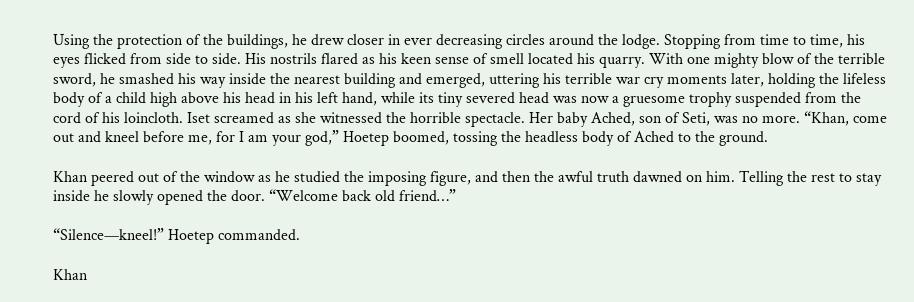Using the protection of the buildings, he drew closer in ever decreasing circles around the lodge. Stopping from time to time, his eyes flicked from side to side. His nostrils flared as his keen sense of smell located his quarry. With one mighty blow of the terrible sword, he smashed his way inside the nearest building and emerged, uttering his terrible war cry moments later, holding the lifeless body of a child high above his head in his left hand, while its tiny severed head was now a gruesome trophy suspended from the cord of his loincloth. Iset screamed as she witnessed the horrible spectacle. Her baby Ached, son of Seti, was no more. “Khan, come out and kneel before me, for I am your god,” Hoetep boomed, tossing the headless body of Ached to the ground.

Khan peered out of the window as he studied the imposing figure, and then the awful truth dawned on him. Telling the rest to stay inside he slowly opened the door. “Welcome back old friend…”

“Silence—kneel!” Hoetep commanded.

Khan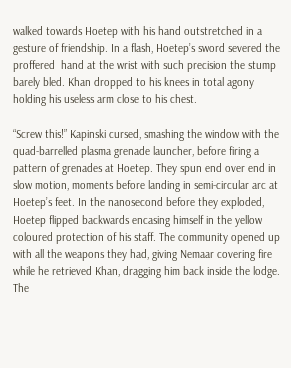walked towards Hoetep with his hand outstretched in a gesture of friendship. In a flash, Hoetep’s sword severed the proffered  hand at the wrist with such precision the stump barely bled. Khan dropped to his knees in total agony holding his useless arm close to his chest.

“Screw this!” Kapinski cursed, smashing the window with the quad-barrelled plasma grenade launcher, before firing a pattern of grenades at Hoetep. They spun end over end in slow motion, moments before landing in semi-circular arc at Hoetep’s feet. In the nanosecond before they exploded, Hoetep flipped backwards encasing himself in the yellow coloured protection of his staff. The community opened up with all the weapons they had, giving Nemaar covering fire while he retrieved Khan, dragging him back inside the lodge. The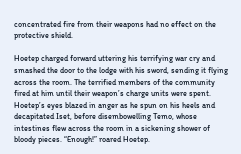concentrated fire from their weapons had no effect on the protective shield.

Hoetep charged forward uttering his terrifying war cry and smashed the door to the lodge with his sword, sending it flying across the room. The terrified members of the community fired at him until their weapon’s charge units were spent. Hoetep’s eyes blazed in anger as he spun on his heels and decapitated Iset, before disembowelling Temo, whose intestines flew across the room in a sickening shower of bloody pieces. “Enough!” roared Hoetep.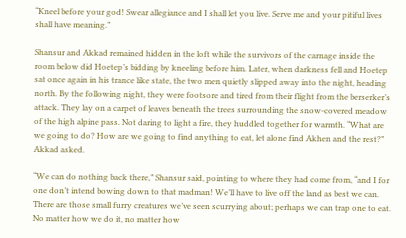“Kneel before your god! Swear allegiance and I shall let you live. Serve me and your pitiful lives shall have meaning.”

Shansur and Akkad remained hidden in the loft while the survivors of the carnage inside the room below did Hoetep’s bidding by kneeling before him. Later, when darkness fell and Hoetep sat once again in his trance like state, the two men quietly slipped away into the night, heading north. By the following night, they were footsore and tired from their flight from the berserker’s attack. They lay on a carpet of leaves beneath the trees surrounding the snow-covered meadow of the high alpine pass. Not daring to light a fire, they huddled together for warmth. “What are we going to do? How are we going to find anything to eat, let alone find Akhen and the rest?” Akkad asked.

“We can do nothing back there,” Shansur said, pointing to where they had come from, “and I for one don’t intend bowing down to that madman! We’ll have to live off the land as best we can. There are those small furry creatures we’ve seen scurrying about; perhaps we can trap one to eat. No matter how we do it, no matter how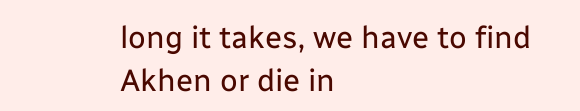long it takes, we have to find Akhen or die in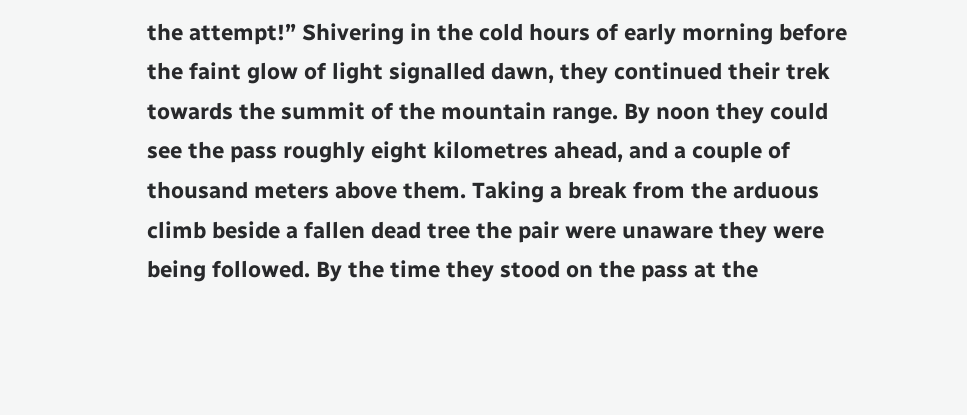the attempt!” Shivering in the cold hours of early morning before the faint glow of light signalled dawn, they continued their trek towards the summit of the mountain range. By noon they could see the pass roughly eight kilometres ahead, and a couple of thousand meters above them. Taking a break from the arduous climb beside a fallen dead tree the pair were unaware they were being followed. By the time they stood on the pass at the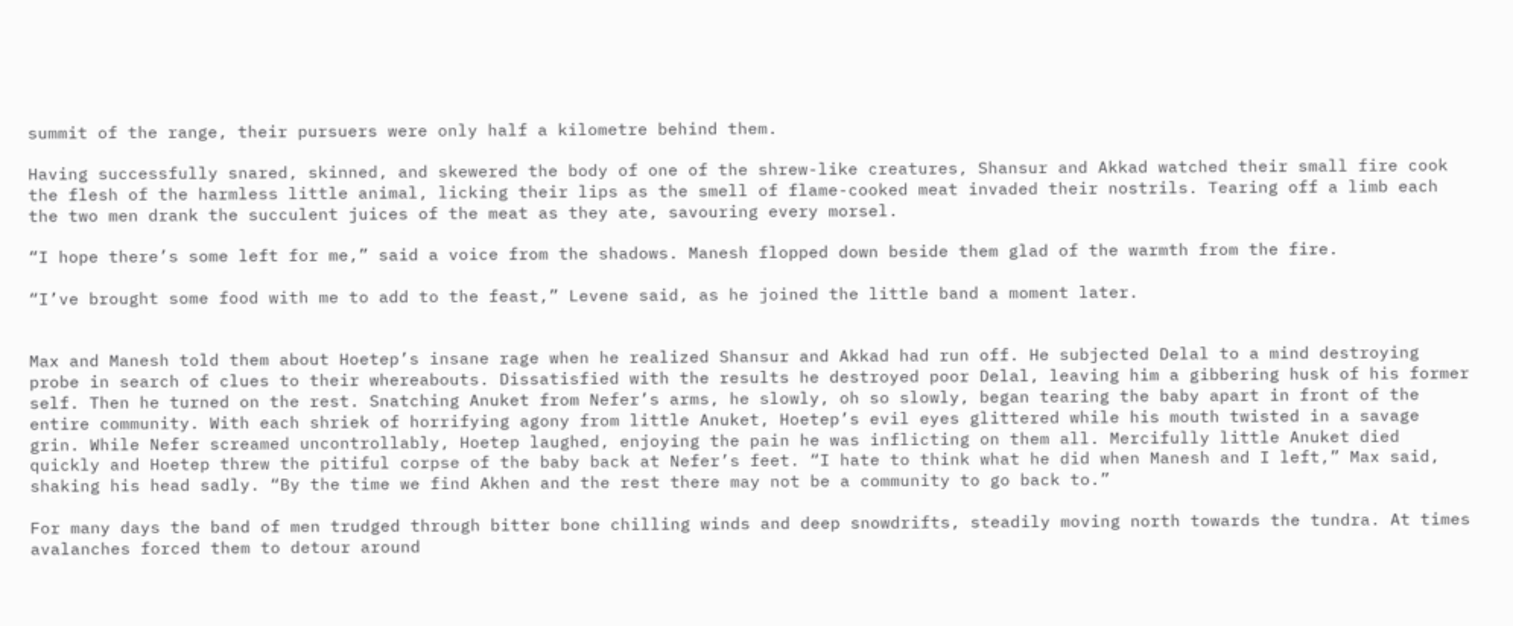summit of the range, their pursuers were only half a kilometre behind them.

Having successfully snared, skinned, and skewered the body of one of the shrew-like creatures, Shansur and Akkad watched their small fire cook the flesh of the harmless little animal, licking their lips as the smell of flame-cooked meat invaded their nostrils. Tearing off a limb each the two men drank the succulent juices of the meat as they ate, savouring every morsel.

“I hope there’s some left for me,” said a voice from the shadows. Manesh flopped down beside them glad of the warmth from the fire.

“I’ve brought some food with me to add to the feast,” Levene said, as he joined the little band a moment later.


Max and Manesh told them about Hoetep’s insane rage when he realized Shansur and Akkad had run off. He subjected Delal to a mind destroying probe in search of clues to their whereabouts. Dissatisfied with the results he destroyed poor Delal, leaving him a gibbering husk of his former self. Then he turned on the rest. Snatching Anuket from Nefer’s arms, he slowly, oh so slowly, began tearing the baby apart in front of the entire community. With each shriek of horrifying agony from little Anuket, Hoetep’s evil eyes glittered while his mouth twisted in a savage grin. While Nefer screamed uncontrollably, Hoetep laughed, enjoying the pain he was inflicting on them all. Mercifully little Anuket died quickly and Hoetep threw the pitiful corpse of the baby back at Nefer’s feet. “I hate to think what he did when Manesh and I left,” Max said, shaking his head sadly. “By the time we find Akhen and the rest there may not be a community to go back to.”

For many days the band of men trudged through bitter bone chilling winds and deep snowdrifts, steadily moving north towards the tundra. At times avalanches forced them to detour around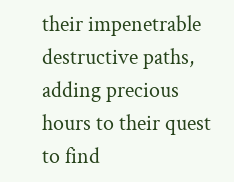their impenetrable destructive paths, adding precious hours to their quest to find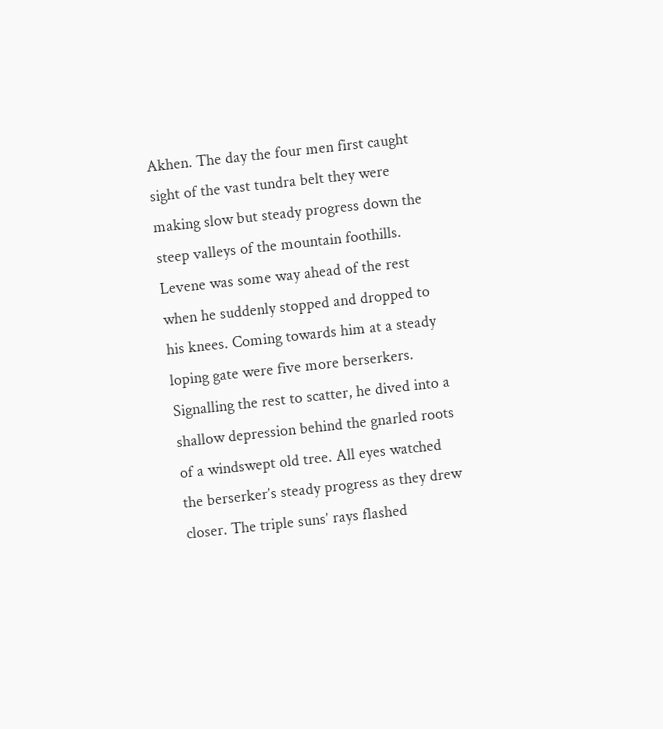Akhen. The day the four men first caught sight of the vast tundra belt they were making slow but steady progress down the steep valleys of the mountain foothills. Levene was some way ahead of the rest when he suddenly stopped and dropped to his knees. Coming towards him at a steady loping gate were five more berserkers. Signalling the rest to scatter, he dived into a shallow depression behind the gnarled roots of a windswept old tree. All eyes watched the berserker’s steady progress as they drew closer. The triple suns’ rays flashed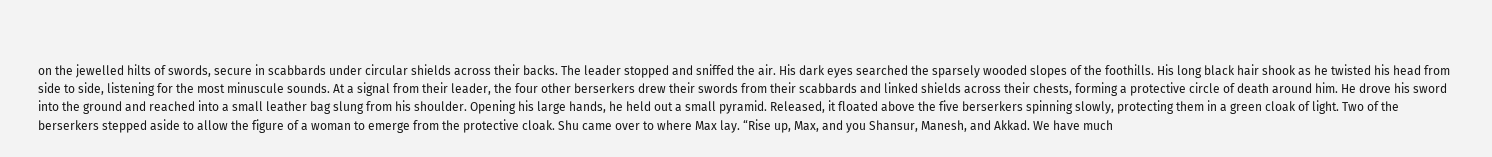on the jewelled hilts of swords, secure in scabbards under circular shields across their backs. The leader stopped and sniffed the air. His dark eyes searched the sparsely wooded slopes of the foothills. His long black hair shook as he twisted his head from side to side, listening for the most minuscule sounds. At a signal from their leader, the four other berserkers drew their swords from their scabbards and linked shields across their chests, forming a protective circle of death around him. He drove his sword into the ground and reached into a small leather bag slung from his shoulder. Opening his large hands, he held out a small pyramid. Released, it floated above the five berserkers spinning slowly, protecting them in a green cloak of light. Two of the berserkers stepped aside to allow the figure of a woman to emerge from the protective cloak. Shu came over to where Max lay. “Rise up, Max, and you Shansur, Manesh, and Akkad. We have much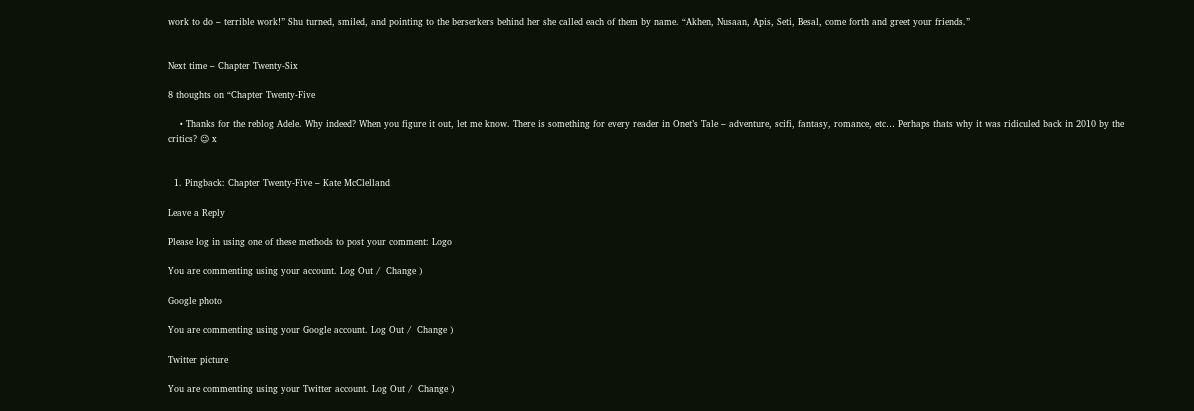work to do – terrible work!” Shu turned, smiled, and pointing to the berserkers behind her she called each of them by name. “Akhen, Nusaan, Apis, Seti, Besal, come forth and greet your friends.”


Next time – Chapter Twenty-Six

8 thoughts on “Chapter Twenty-Five

    • Thanks for the reblog Adele. Why indeed? When you figure it out, let me know. There is something for every reader in Onet’s Tale – adventure, scifi, fantasy, romance, etc… Perhaps thats why it was ridiculed back in 2010 by the critics? 😉 x


  1. Pingback: Chapter Twenty-Five – Kate McClelland

Leave a Reply

Please log in using one of these methods to post your comment: Logo

You are commenting using your account. Log Out /  Change )

Google photo

You are commenting using your Google account. Log Out /  Change )

Twitter picture

You are commenting using your Twitter account. Log Out /  Change )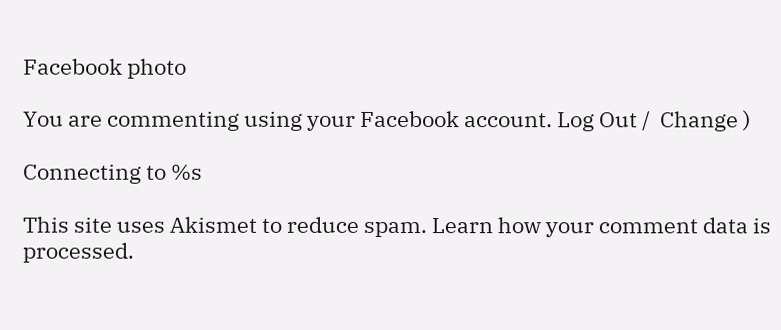Facebook photo

You are commenting using your Facebook account. Log Out /  Change )

Connecting to %s

This site uses Akismet to reduce spam. Learn how your comment data is processed.